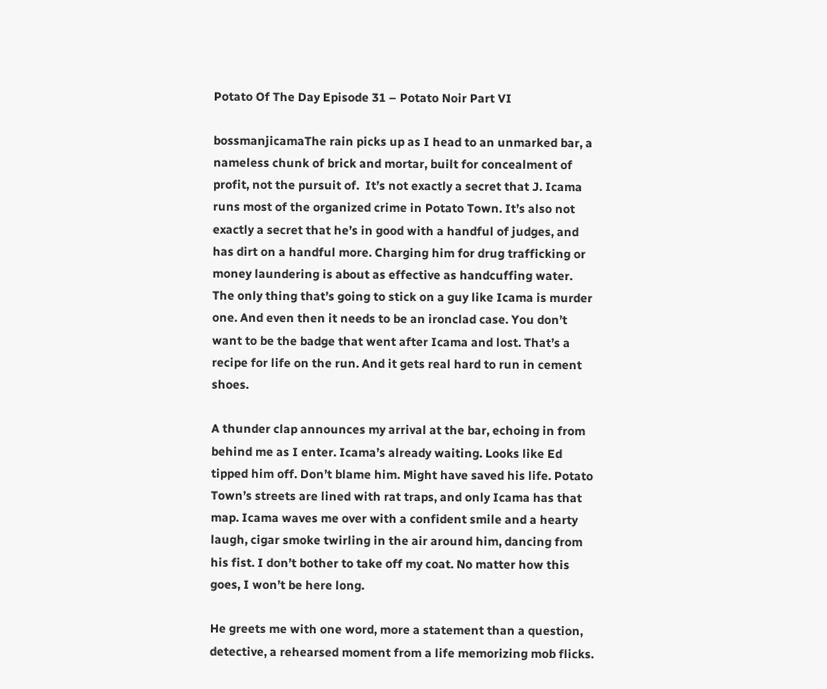Potato Of The Day Episode 31 – Potato Noir Part VI

bossmanjicamaThe rain picks up as I head to an unmarked bar, a nameless chunk of brick and mortar, built for concealment of profit, not the pursuit of.  It’s not exactly a secret that J. Icama runs most of the organized crime in Potato Town. It’s also not exactly a secret that he’s in good with a handful of judges, and has dirt on a handful more. Charging him for drug trafficking or money laundering is about as effective as handcuffing water. The only thing that’s going to stick on a guy like Icama is murder one. And even then it needs to be an ironclad case. You don’t want to be the badge that went after Icama and lost. That’s a recipe for life on the run. And it gets real hard to run in cement shoes.

A thunder clap announces my arrival at the bar, echoing in from behind me as I enter. Icama’s already waiting. Looks like Ed tipped him off. Don’t blame him. Might have saved his life. Potato Town’s streets are lined with rat traps, and only Icama has that map. Icama waves me over with a confident smile and a hearty laugh, cigar smoke twirling in the air around him, dancing from his fist. I don’t bother to take off my coat. No matter how this goes, I won’t be here long.

He greets me with one word, more a statement than a question, detective, a rehearsed moment from a life memorizing mob flicks.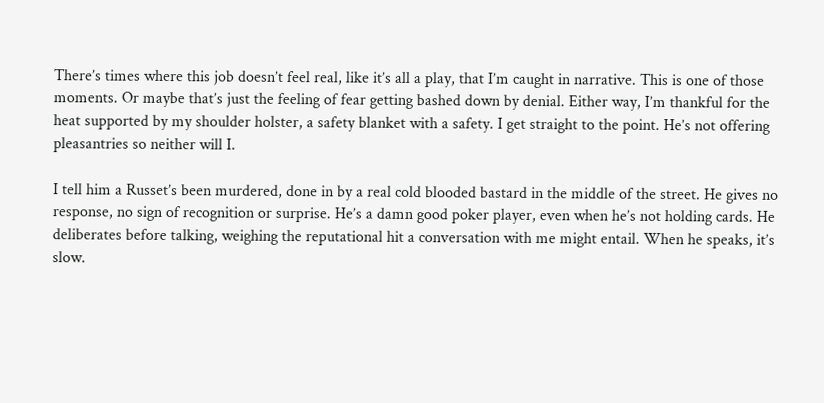There’s times where this job doesn’t feel real, like it’s all a play, that I’m caught in narrative. This is one of those moments. Or maybe that’s just the feeling of fear getting bashed down by denial. Either way, I’m thankful for the heat supported by my shoulder holster, a safety blanket with a safety. I get straight to the point. He’s not offering pleasantries so neither will I.

I tell him a Russet’s been murdered, done in by a real cold blooded bastard in the middle of the street. He gives no response, no sign of recognition or surprise. He’s a damn good poker player, even when he’s not holding cards. He deliberates before talking, weighing the reputational hit a conversation with me might entail. When he speaks, it’s slow.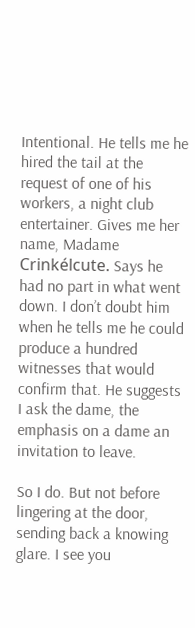Intentional. He tells me he hired the tail at the request of one of his workers, a night club entertainer. Gives me her name, Madame Crinkélcute. Says he had no part in what went down. I don’t doubt him when he tells me he could produce a hundred witnesses that would confirm that. He suggests I ask the dame, the emphasis on a dame an invitation to leave.

So I do. But not before lingering at the door, sending back a knowing glare. I see you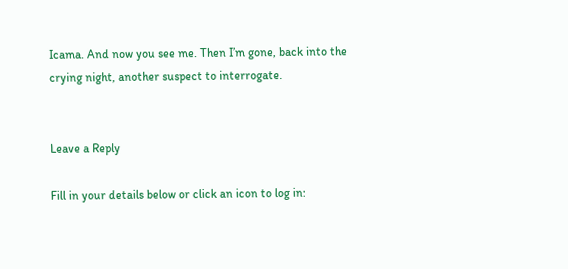Icama. And now you see me. Then I’m gone, back into the crying night, another suspect to interrogate.


Leave a Reply

Fill in your details below or click an icon to log in: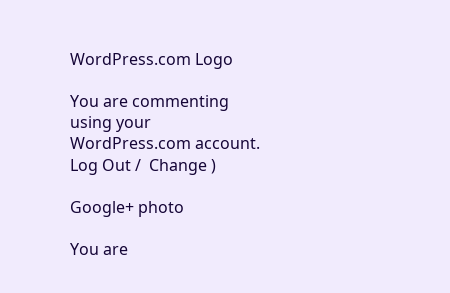WordPress.com Logo

You are commenting using your WordPress.com account. Log Out /  Change )

Google+ photo

You are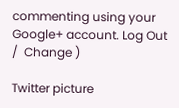commenting using your Google+ account. Log Out /  Change )

Twitter picture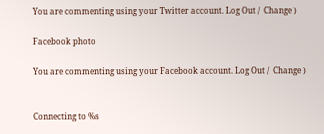You are commenting using your Twitter account. Log Out /  Change )

Facebook photo

You are commenting using your Facebook account. Log Out /  Change )


Connecting to %s